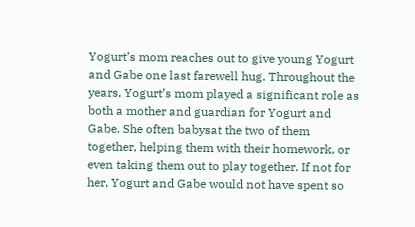Yogurt’s mom reaches out to give young Yogurt and Gabe one last farewell hug. Throughout the years, Yogurt’s mom played a significant role as both a mother and guardian for Yogurt and Gabe. She often babysat the two of them together, helping them with their homework, or even taking them out to play together. If not for her, Yogurt and Gabe would not have spent so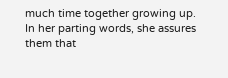much time together growing up. In her parting words, she assures them that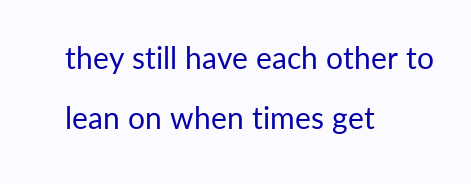they still have each other to lean on when times get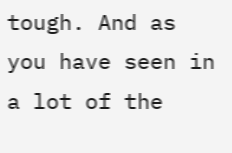tough. And as you have seen in a lot of the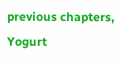previous chapters, Yogurt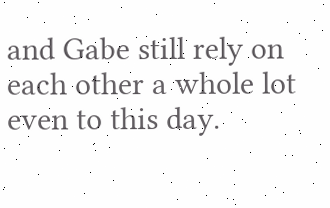and Gabe still rely on each other a whole lot even to this day.